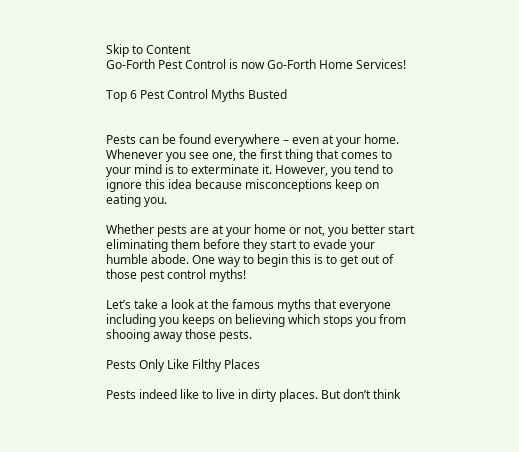Skip to Content
Go-Forth Pest Control is now Go-Forth Home Services!

Top 6 Pest Control Myths Busted


Pests can be found everywhere – even at your home. Whenever you see one, the first thing that comes to your mind is to exterminate it. However, you tend to ignore this idea because misconceptions keep on eating you.

Whether pests are at your home or not, you better start eliminating them before they start to evade your humble abode. One way to begin this is to get out of those pest control myths!

Let’s take a look at the famous myths that everyone including you keeps on believing which stops you from shooing away those pests.

Pests Only Like Filthy Places

Pests indeed like to live in dirty places. But don’t think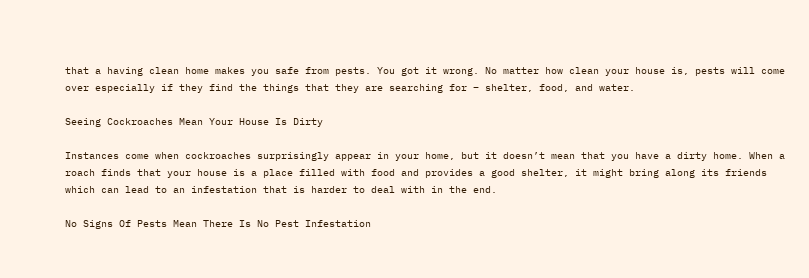that a having clean home makes you safe from pests. You got it wrong. No matter how clean your house is, pests will come over especially if they find the things that they are searching for – shelter, food, and water.

Seeing Cockroaches Mean Your House Is Dirty

Instances come when cockroaches surprisingly appear in your home, but it doesn’t mean that you have a dirty home. When a roach finds that your house is a place filled with food and provides a good shelter, it might bring along its friends which can lead to an infestation that is harder to deal with in the end.

No Signs Of Pests Mean There Is No Pest Infestation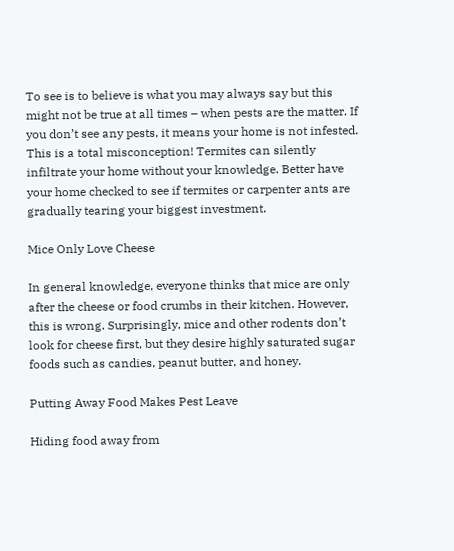To see is to believe is what you may always say but this might not be true at all times – when pests are the matter. If you don’t see any pests, it means your home is not infested. This is a total misconception! Termites can silently infiltrate your home without your knowledge. Better have your home checked to see if termites or carpenter ants are gradually tearing your biggest investment.

Mice Only Love Cheese

In general knowledge, everyone thinks that mice are only after the cheese or food crumbs in their kitchen. However, this is wrong. Surprisingly, mice and other rodents don’t look for cheese first, but they desire highly saturated sugar foods such as candies, peanut butter, and honey.

Putting Away Food Makes Pest Leave

Hiding food away from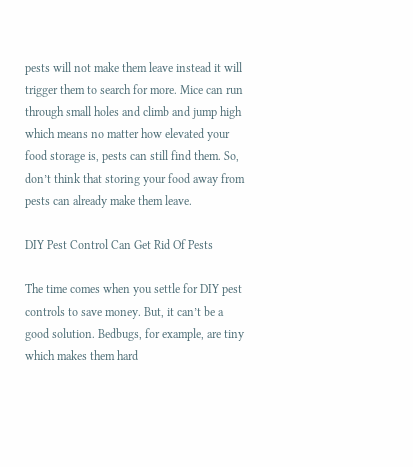pests will not make them leave instead it will trigger them to search for more. Mice can run through small holes and climb and jump high which means no matter how elevated your food storage is, pests can still find them. So, don’t think that storing your food away from pests can already make them leave.

DIY Pest Control Can Get Rid Of Pests

The time comes when you settle for DIY pest controls to save money. But, it can’t be a good solution. Bedbugs, for example, are tiny which makes them hard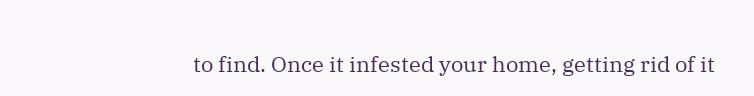to find. Once it infested your home, getting rid of it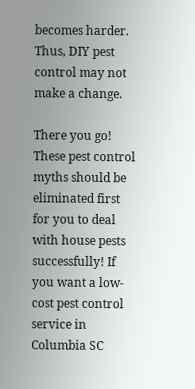becomes harder. Thus, DIY pest control may not make a change.

There you go! These pest control myths should be eliminated first for you to deal with house pests successfully! If you want a low-cost pest control service in Columbia SC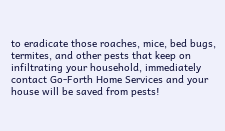to eradicate those roaches, mice, bed bugs, termites, and other pests that keep on infiltrating your household, immediately contact Go-Forth Home Services and your house will be saved from pests!